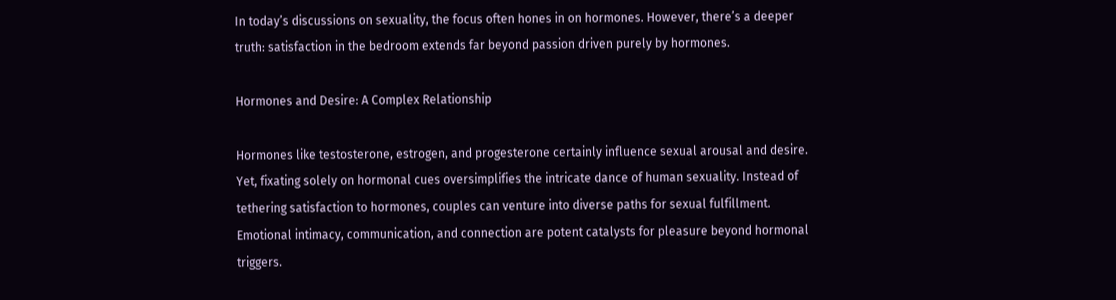In today’s discussions on sexuality, the focus often hones in on hormones. However, there’s a deeper truth: satisfaction in the bedroom extends far beyond passion driven purely by hormones.

Hormones and Desire: A Complex Relationship

Hormones like testosterone, estrogen, and progesterone certainly influence sexual arousal and desire. Yet, fixating solely on hormonal cues oversimplifies the intricate dance of human sexuality. Instead of tethering satisfaction to hormones, couples can venture into diverse paths for sexual fulfillment. Emotional intimacy, communication, and connection are potent catalysts for pleasure beyond hormonal triggers.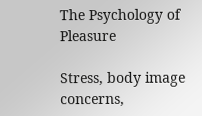The Psychology of Pleasure

Stress, body image concerns,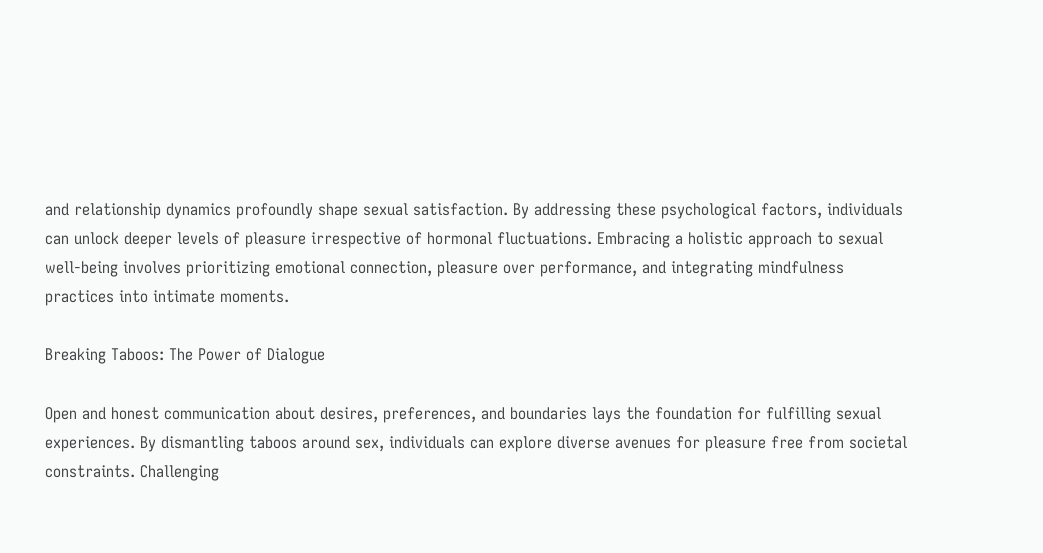and relationship dynamics profoundly shape sexual satisfaction. By addressing these psychological factors, individuals can unlock deeper levels of pleasure irrespective of hormonal fluctuations. Embracing a holistic approach to sexual well-being involves prioritizing emotional connection, pleasure over performance, and integrating mindfulness practices into intimate moments.

Breaking Taboos: The Power of Dialogue

Open and honest communication about desires, preferences, and boundaries lays the foundation for fulfilling sexual experiences. By dismantling taboos around sex, individuals can explore diverse avenues for pleasure free from societal constraints. Challenging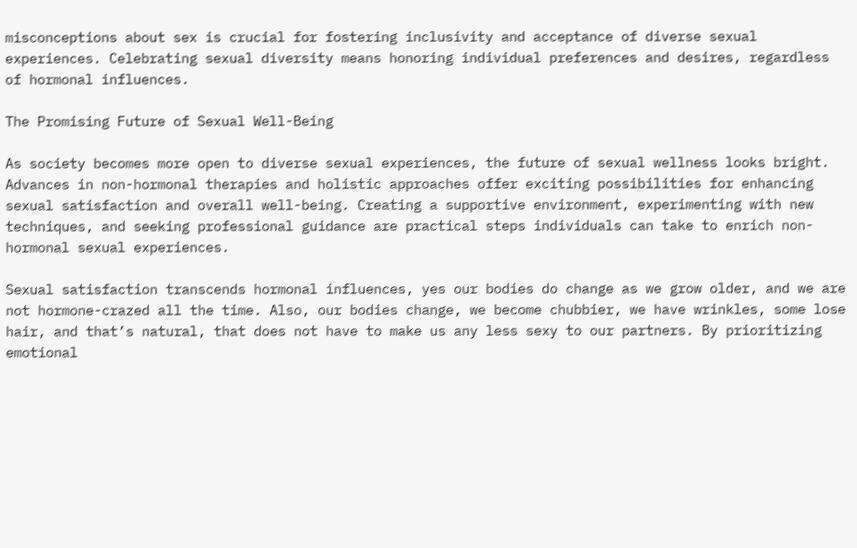misconceptions about sex is crucial for fostering inclusivity and acceptance of diverse sexual experiences. Celebrating sexual diversity means honoring individual preferences and desires, regardless of hormonal influences.

The Promising Future of Sexual Well-Being

As society becomes more open to diverse sexual experiences, the future of sexual wellness looks bright. Advances in non-hormonal therapies and holistic approaches offer exciting possibilities for enhancing sexual satisfaction and overall well-being. Creating a supportive environment, experimenting with new techniques, and seeking professional guidance are practical steps individuals can take to enrich non-hormonal sexual experiences.

Sexual satisfaction transcends hormonal influences, yes our bodies do change as we grow older, and we are not hormone-crazed all the time. Also, our bodies change, we become chubbier, we have wrinkles, some lose hair, and that’s natural, that does not have to make us any less sexy to our partners. By prioritizing emotional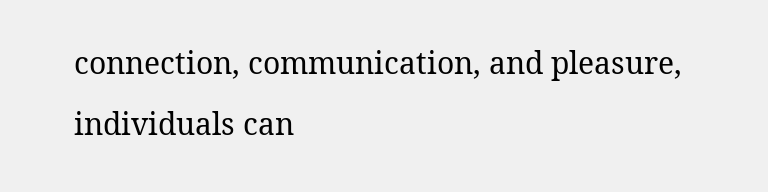connection, communication, and pleasure, individuals can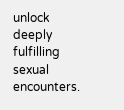unlock deeply fulfilling sexual encounters.